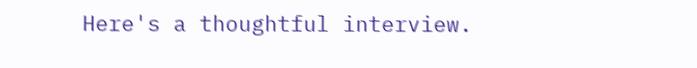Here's a thoughtful interview.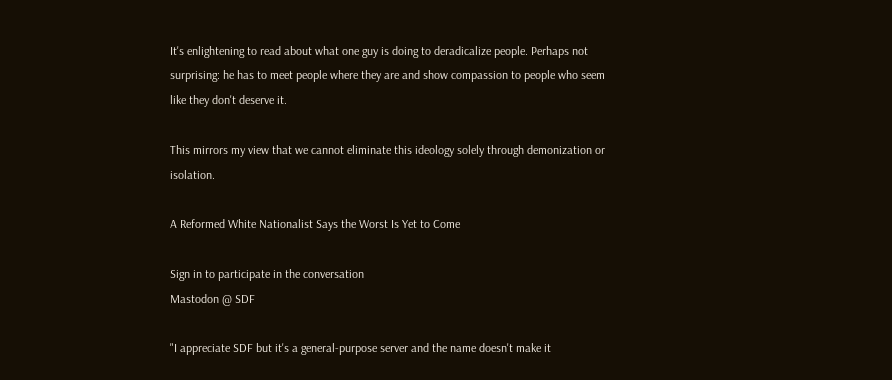It's enlightening to read about what one guy is doing to deradicalize people. Perhaps not surprising: he has to meet people where they are and show compassion to people who seem like they don't deserve it.

This mirrors my view that we cannot eliminate this ideology solely through demonization or isolation.

A Reformed White Nationalist Says the Worst Is Yet to Come

Sign in to participate in the conversation
Mastodon @ SDF

"I appreciate SDF but it's a general-purpose server and the name doesn't make it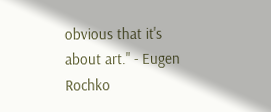obvious that it's about art." - Eugen Rochko